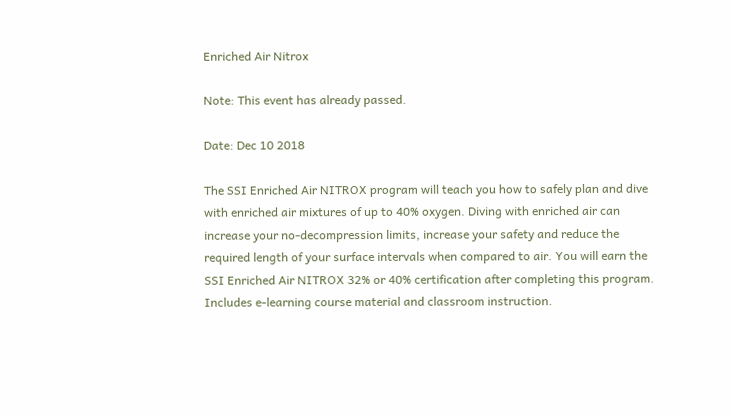Enriched Air Nitrox

Note: This event has already passed.

Date: Dec 10 2018

The SSI Enriched Air NITROX program will teach you how to safely plan and dive with enriched air mixtures of up to 40% oxygen. Diving with enriched air can increase your no-decompression limits, increase your safety and reduce the required length of your surface intervals when compared to air. You will earn the SSI Enriched Air NITROX 32% or 40% certification after completing this program. Includes e-learning course material and classroom instruction.